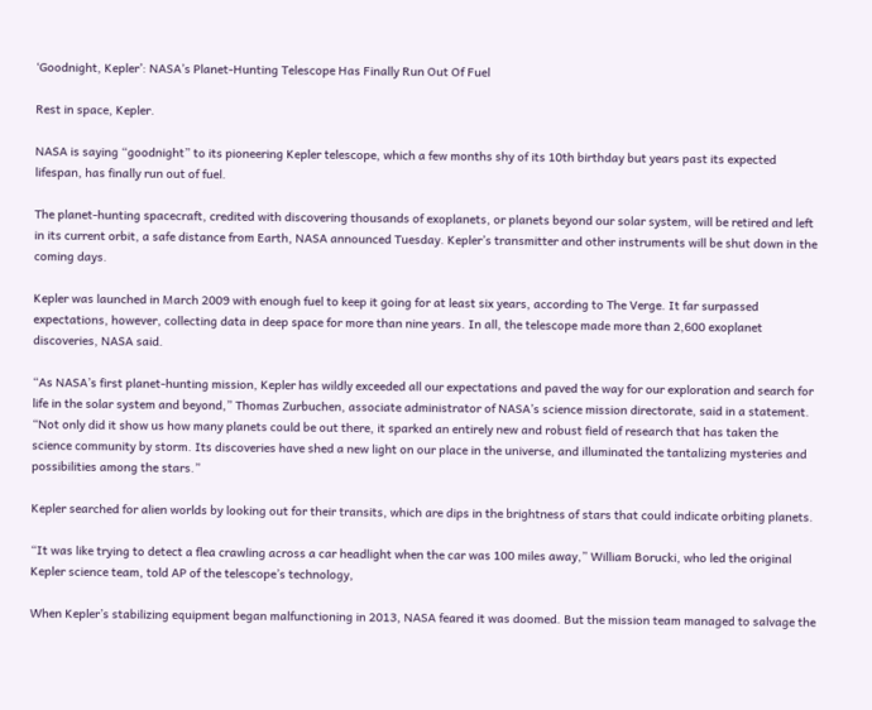‘Goodnight, Kepler’: NASA’s Planet-Hunting Telescope Has Finally Run Out Of Fuel

Rest in space, Kepler.

NASA is saying “goodnight” to its pioneering Kepler telescope, which a few months shy of its 10th birthday but years past its expected lifespan, has finally run out of fuel.

The planet-hunting spacecraft, credited with discovering thousands of exoplanets, or planets beyond our solar system, will be retired and left in its current orbit, a safe distance from Earth, NASA announced Tuesday. Kepler’s transmitter and other instruments will be shut down in the coming days.

Kepler was launched in March 2009 with enough fuel to keep it going for at least six years, according to The Verge. It far surpassed expectations, however, collecting data in deep space for more than nine years. In all, the telescope made more than 2,600 exoplanet discoveries, NASA said.

“As NASA’s first planet-hunting mission, Kepler has wildly exceeded all our expectations and paved the way for our exploration and search for life in the solar system and beyond,” Thomas Zurbuchen, associate administrator of NASA’s science mission directorate, said in a statement. “Not only did it show us how many planets could be out there, it sparked an entirely new and robust field of research that has taken the science community by storm. Its discoveries have shed a new light on our place in the universe, and illuminated the tantalizing mysteries and possibilities among the stars.”

Kepler searched for alien worlds by looking out for their transits, which are dips in the brightness of stars that could indicate orbiting planets.

“It was like trying to detect a flea crawling across a car headlight when the car was 100 miles away,” William Borucki, who led the original Kepler science team, told AP of the telescope’s technology,

When Kepler’s stabilizing equipment began malfunctioning in 2013, NASA feared it was doomed. But the mission team managed to salvage the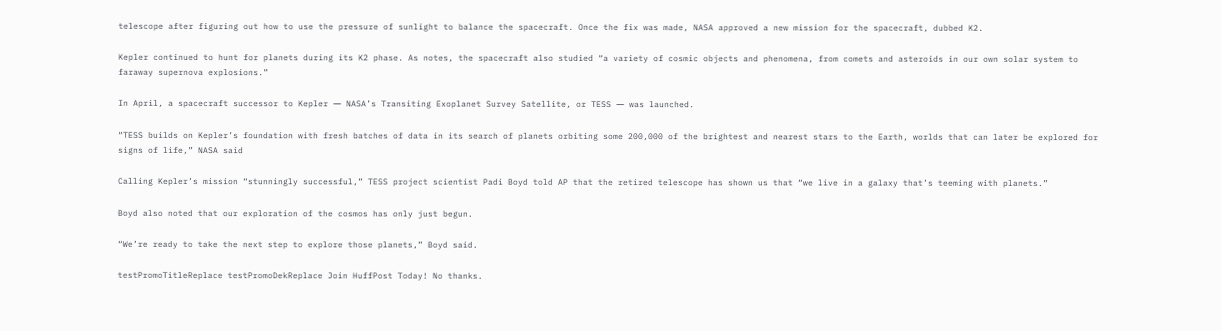telescope after figuring out how to use the pressure of sunlight to balance the spacecraft. Once the fix was made, NASA approved a new mission for the spacecraft, dubbed K2.

Kepler continued to hunt for planets during its K2 phase. As notes, the spacecraft also studied “a variety of cosmic objects and phenomena, from comets and asteroids in our own solar system to faraway supernova explosions.”

In April, a spacecraft successor to Kepler ― NASA’s Transiting Exoplanet Survey Satellite, or TESS ― was launched.

“TESS builds on Kepler’s foundation with fresh batches of data in its search of planets orbiting some 200,000 of the brightest and nearest stars to the Earth, worlds that can later be explored for signs of life,” NASA said

Calling Kepler’s mission “stunningly successful,” TESS project scientist Padi Boyd told AP that the retired telescope has shown us that “we live in a galaxy that’s teeming with planets.”

Boyd also noted that our exploration of the cosmos has only just begun.

“We’re ready to take the next step to explore those planets,” Boyd said.

testPromoTitleReplace testPromoDekReplace Join HuffPost Today! No thanks.